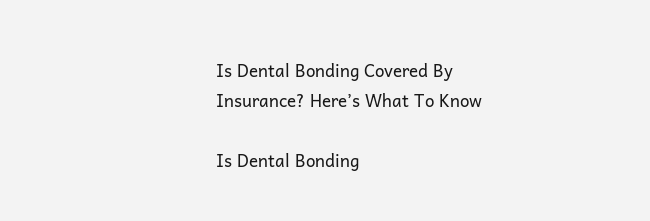Is Dental Bonding Covered By Insurance? Here’s What To Know

Is Dental Bonding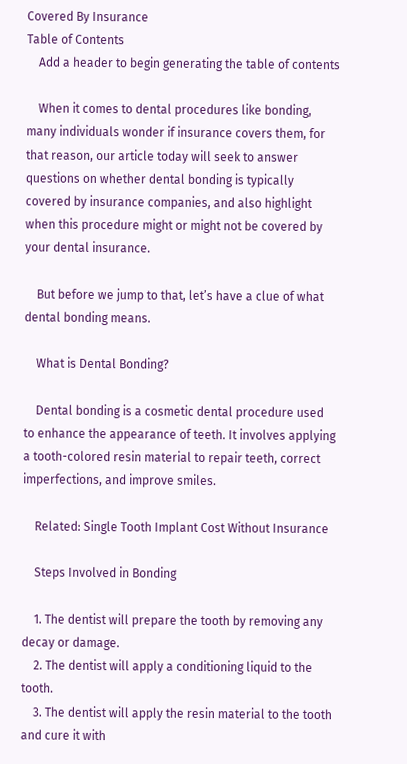Covered By Insurance
Table of Contents
    Add a header to begin generating the table of contents

    When it comes to dental procedures like bonding, many individuals wonder if insurance covers them, for that reason, our article today will seek to answer questions on whether dental bonding is typically covered by insurance companies, and also highlight when this procedure might or might not be covered by your dental insurance.

    But before we jump to that, let’s have a clue of what dental bonding means.

    What is Dental Bonding?

    Dental bonding is a cosmetic dental procedure used to enhance the appearance of teeth. It involves applying a tooth-colored resin material to repair teeth, correct imperfections, and improve smiles.

    Related: Single Tooth Implant Cost Without Insurance

    Steps Involved in Bonding

    1. The dentist will prepare the tooth by removing any decay or damage.
    2. The dentist will apply a conditioning liquid to the tooth.
    3. The dentist will apply the resin material to the tooth and cure it with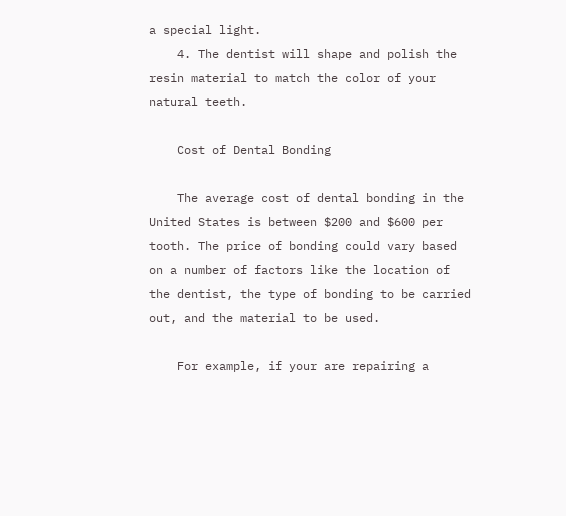a special light.
    4. The dentist will shape and polish the resin material to match the color of your natural teeth.

    Cost of Dental Bonding

    The average cost of dental bonding in the United States is between $200 and $600 per tooth. The price of bonding could vary based on a number of factors like the location of the dentist, the type of bonding to be carried out, and the material to be used.

    For example, if your are repairing a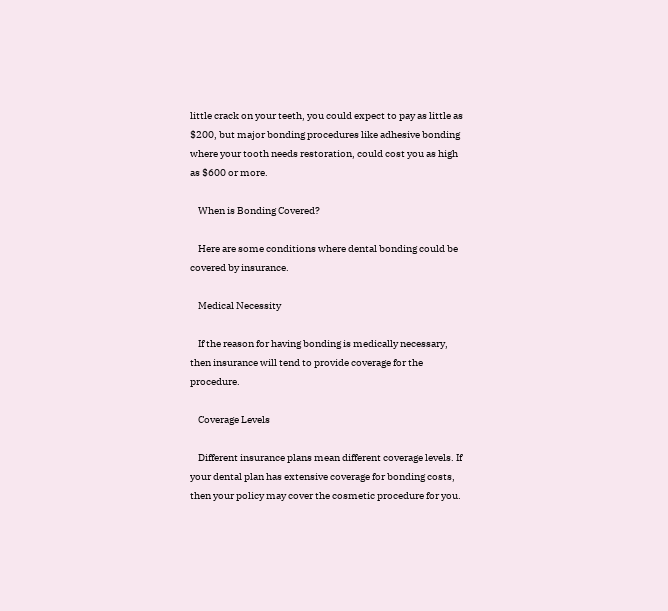little crack on your teeth, you could expect to pay as little as $200, but major bonding procedures like adhesive bonding where your tooth needs restoration, could cost you as high as $600 or more.

    When is Bonding Covered?

    Here are some conditions where dental bonding could be covered by insurance.

    Medical Necessity

    If the reason for having bonding is medically necessary, then insurance will tend to provide coverage for the procedure.

    Coverage Levels

    Different insurance plans mean different coverage levels. If your dental plan has extensive coverage for bonding costs, then your policy may cover the cosmetic procedure for you.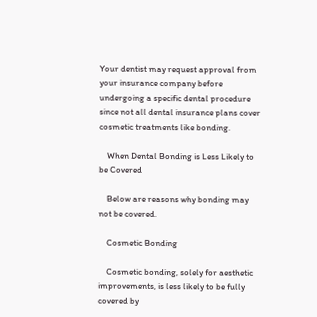Your dentist may request approval from your insurance company before undergoing a specific dental procedure since not all dental insurance plans cover cosmetic treatments like bonding.

    When Dental Bonding is Less Likely to be Covered

    Below are reasons why bonding may not be covered.

    Cosmetic Bonding

    Cosmetic bonding, solely for aesthetic improvements, is less likely to be fully covered by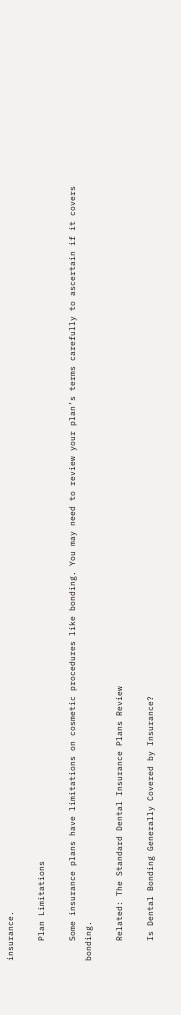insurance.

    Plan Limitations

    Some insurance plans have limitations on cosmetic procedures like bonding. You may need to review your plan’s terms carefully to ascertain if it covers bonding.

    Related: The Standard Dental Insurance Plans Review

    Is Dental Bonding Generally Covered by Insurance?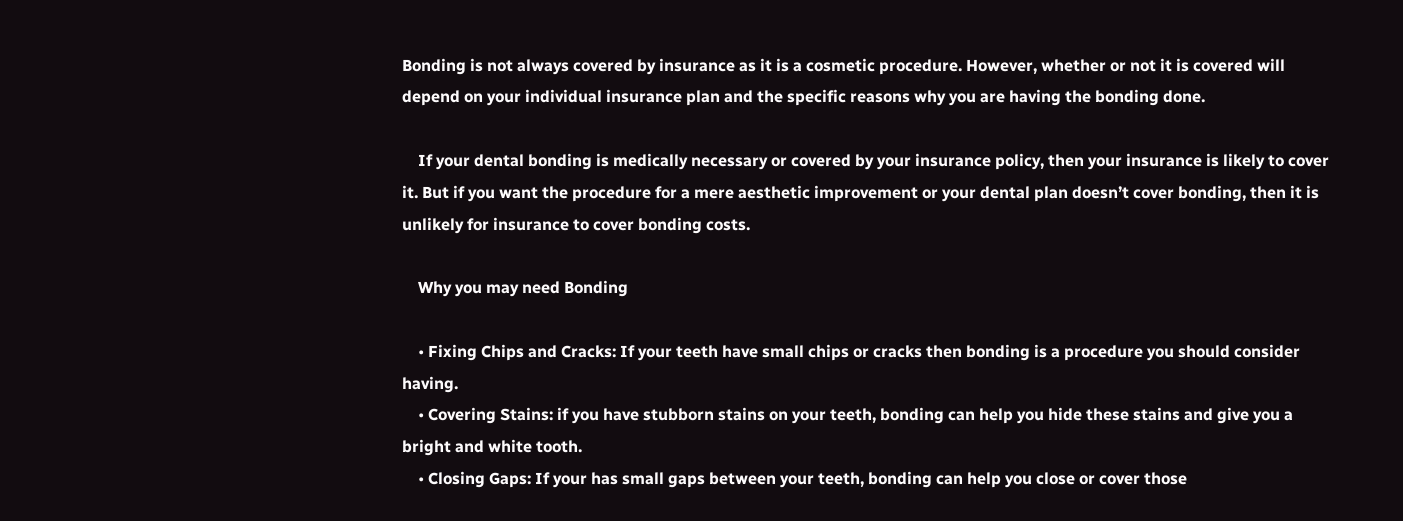Bonding is not always covered by insurance as it is a cosmetic procedure. However, whether or not it is covered will depend on your individual insurance plan and the specific reasons why you are having the bonding done.

    If your dental bonding is medically necessary or covered by your insurance policy, then your insurance is likely to cover it. But if you want the procedure for a mere aesthetic improvement or your dental plan doesn’t cover bonding, then it is unlikely for insurance to cover bonding costs.

    Why you may need Bonding

    • Fixing Chips and Cracks: If your teeth have small chips or cracks then bonding is a procedure you should consider having.
    • Covering Stains: if you have stubborn stains on your teeth, bonding can help you hide these stains and give you a bright and white tooth.
    • Closing Gaps: If your has small gaps between your teeth, bonding can help you close or cover those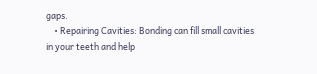gaps.
    • Repairing Cavities: Bonding can fill small cavities in your teeth and help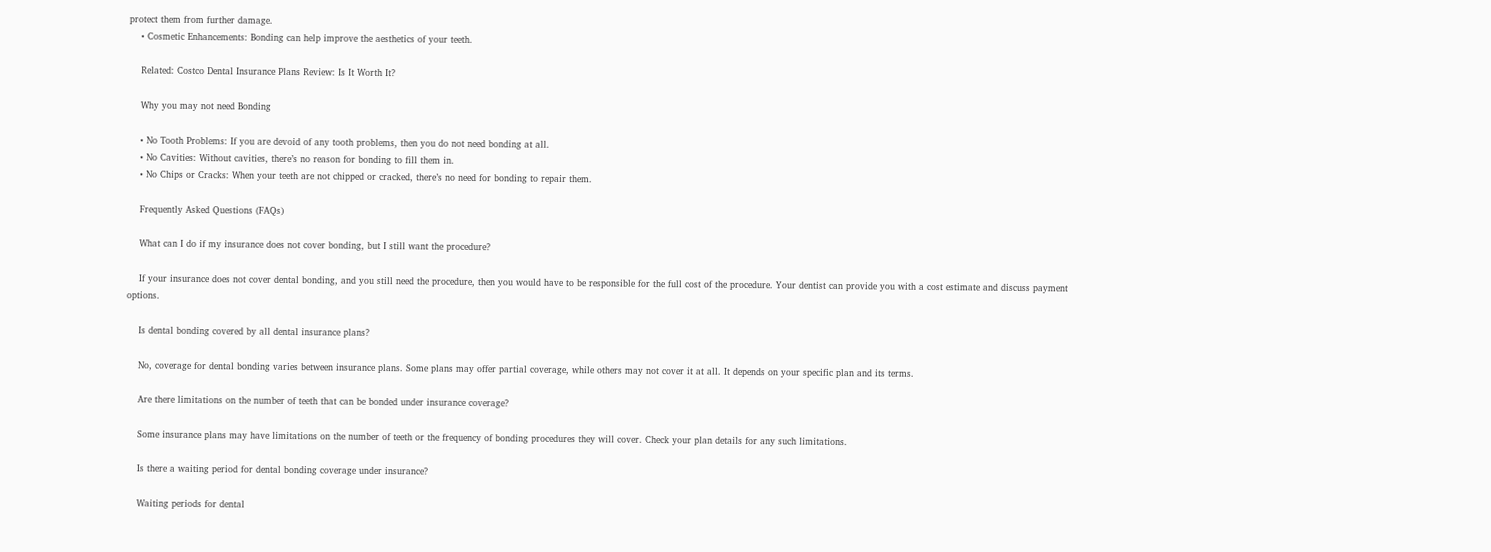protect them from further damage.
    • Cosmetic Enhancements: Bonding can help improve the aesthetics of your teeth.

    Related: Costco Dental Insurance Plans Review: Is It Worth It?

    Why you may not need Bonding

    • No Tooth Problems: If you are devoid of any tooth problems, then you do not need bonding at all.
    • No Cavities: Without cavities, there’s no reason for bonding to fill them in.
    • No Chips or Cracks: When your teeth are not chipped or cracked, there’s no need for bonding to repair them.

    Frequently Asked Questions (FAQs)

    What can I do if my insurance does not cover bonding, but I still want the procedure?

    If your insurance does not cover dental bonding, and you still need the procedure, then you would have to be responsible for the full cost of the procedure. Your dentist can provide you with a cost estimate and discuss payment options.

    Is dental bonding covered by all dental insurance plans?

    No, coverage for dental bonding varies between insurance plans. Some plans may offer partial coverage, while others may not cover it at all. It depends on your specific plan and its terms.

    Are there limitations on the number of teeth that can be bonded under insurance coverage?

    Some insurance plans may have limitations on the number of teeth or the frequency of bonding procedures they will cover. Check your plan details for any such limitations.

    Is there a waiting period for dental bonding coverage under insurance?

    Waiting periods for dental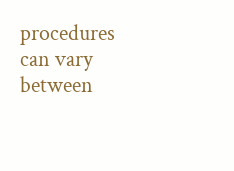procedures can vary between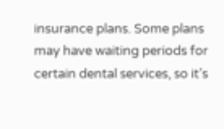insurance plans. Some plans may have waiting periods for certain dental services, so it’s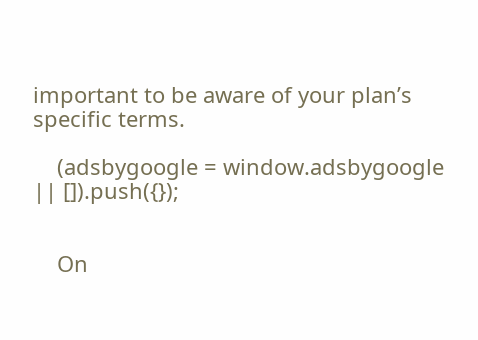important to be aware of your plan’s specific terms.

    (adsbygoogle = window.adsbygoogle || []).push({});


    On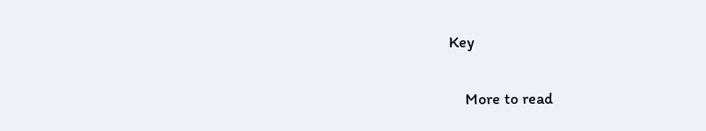Key

    More to read